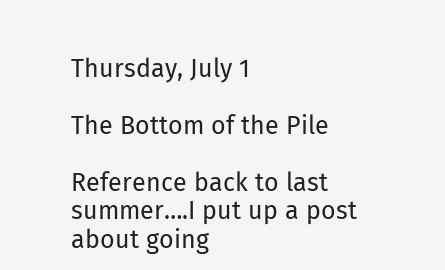Thursday, July 1

The Bottom of the Pile

Reference back to last summer….I put up a post about going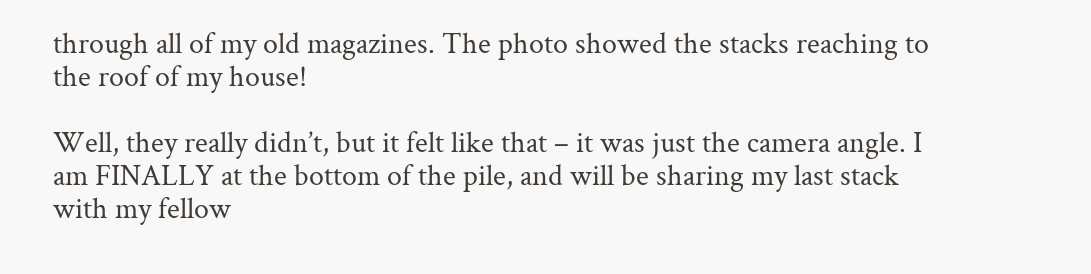through all of my old magazines. The photo showed the stacks reaching to the roof of my house!

Well, they really didn’t, but it felt like that – it was just the camera angle. I am FINALLY at the bottom of the pile, and will be sharing my last stack with my fellow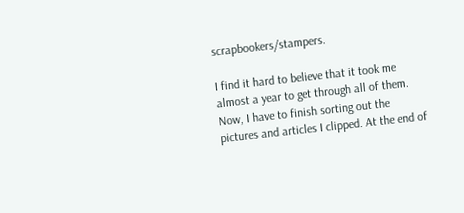scrapbookers/stampers.

I find it hard to believe that it took me almost a year to get through all of them. Now, I have to finish sorting out the pictures and articles I clipped. At the end of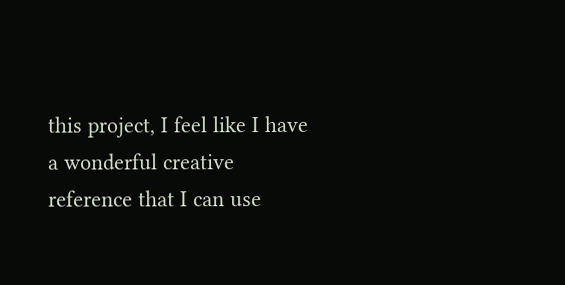this project, I feel like I have a wonderful creative reference that I can use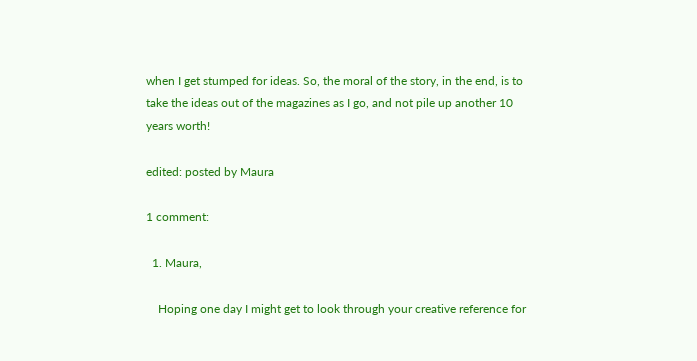when I get stumped for ideas. So, the moral of the story, in the end, is to take the ideas out of the magazines as I go, and not pile up another 10 years worth!

edited: posted by Maura

1 comment:

  1. Maura,

    Hoping one day I might get to look through your creative reference for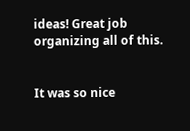ideas! Great job organizing all of this.


It was so nice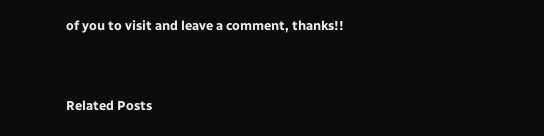of you to visit and leave a comment, thanks!!


Related Posts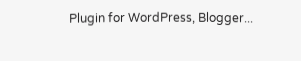Plugin for WordPress, Blogger...